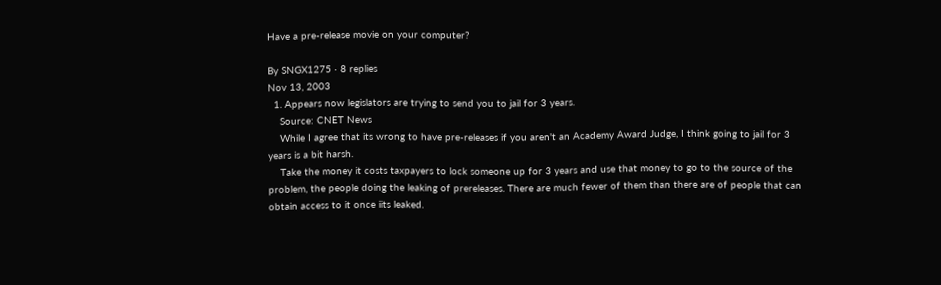Have a pre-release movie on your computer?

By SNGX1275 · 8 replies
Nov 13, 2003
  1. Appears now legislators are trying to send you to jail for 3 years.
    Source: CNET News
    While I agree that its wrong to have pre-releases if you aren't an Academy Award Judge, I think going to jail for 3 years is a bit harsh.
    Take the money it costs taxpayers to lock someone up for 3 years and use that money to go to the source of the problem, the people doing the leaking of prereleases. There are much fewer of them than there are of people that can obtain access to it once iits leaked.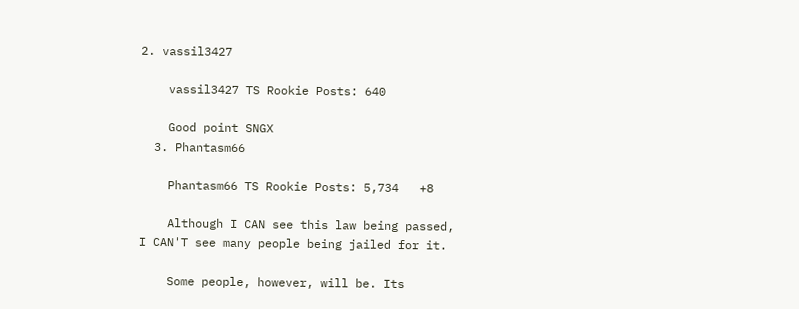2. vassil3427

    vassil3427 TS Rookie Posts: 640

    Good point SNGX
  3. Phantasm66

    Phantasm66 TS Rookie Posts: 5,734   +8

    Although I CAN see this law being passed, I CAN'T see many people being jailed for it.

    Some people, however, will be. Its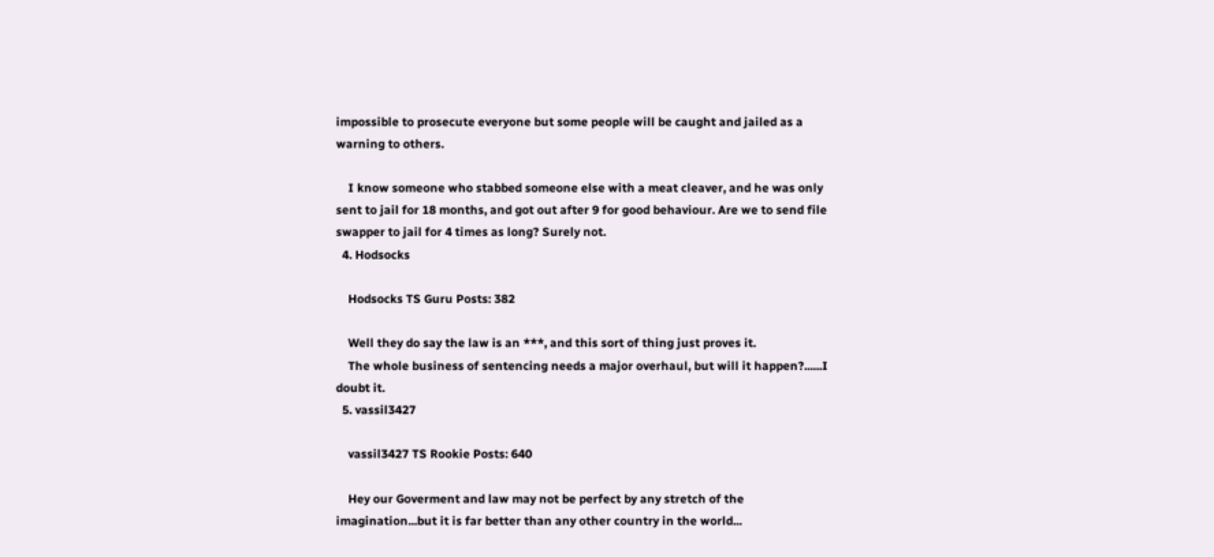impossible to prosecute everyone but some people will be caught and jailed as a warning to others.

    I know someone who stabbed someone else with a meat cleaver, and he was only sent to jail for 18 months, and got out after 9 for good behaviour. Are we to send file swapper to jail for 4 times as long? Surely not.
  4. Hodsocks

    Hodsocks TS Guru Posts: 382

    Well they do say the law is an ***, and this sort of thing just proves it.
    The whole business of sentencing needs a major overhaul, but will it happen?......I doubt it.
  5. vassil3427

    vassil3427 TS Rookie Posts: 640

    Hey our Goverment and law may not be perfect by any stretch of the imagination...but it is far better than any other country in the world...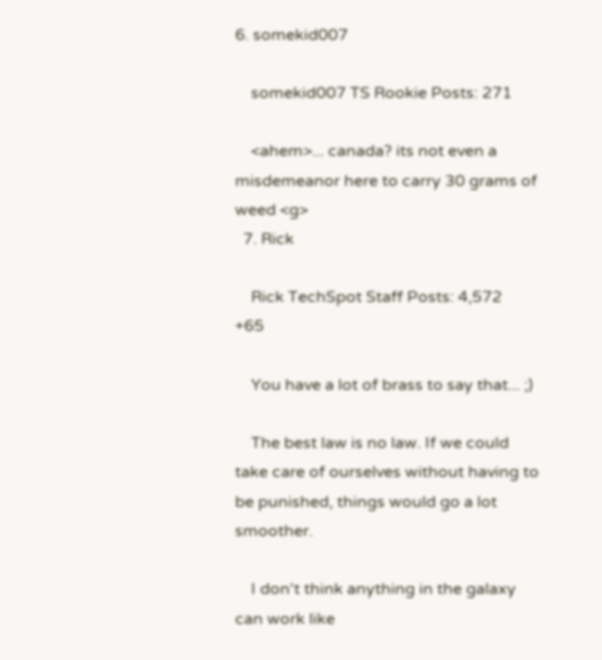6. somekid007

    somekid007 TS Rookie Posts: 271

    <ahem>... canada? its not even a misdemeanor here to carry 30 grams of weed <g>
  7. Rick

    Rick TechSpot Staff Posts: 4,572   +65

    You have a lot of brass to say that... ;)

    The best law is no law. If we could take care of ourselves without having to be punished, things would go a lot smoother.

    I don't think anything in the galaxy can work like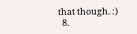that though. :)
  8.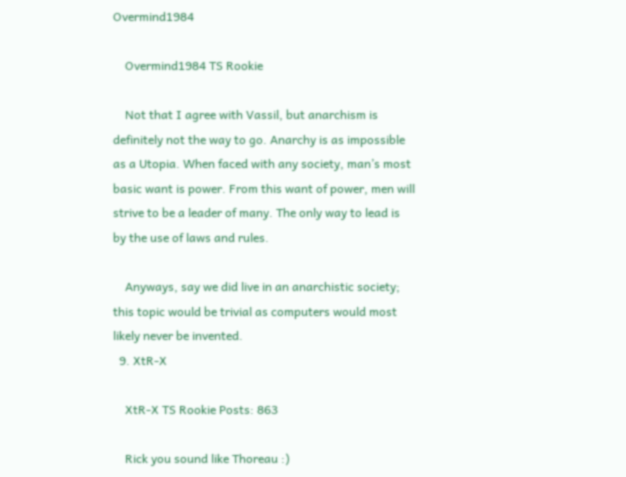Overmind1984

    Overmind1984 TS Rookie

    Not that I agree with Vassil, but anarchism is definitely not the way to go. Anarchy is as impossible as a Utopia. When faced with any society, man’s most basic want is power. From this want of power, men will strive to be a leader of many. The only way to lead is by the use of laws and rules.

    Anyways, say we did live in an anarchistic society; this topic would be trivial as computers would most likely never be invented.
  9. XtR-X

    XtR-X TS Rookie Posts: 863

    Rick you sound like Thoreau :)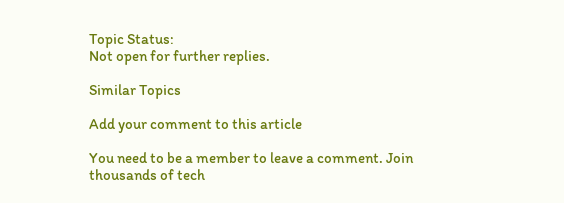Topic Status:
Not open for further replies.

Similar Topics

Add your comment to this article

You need to be a member to leave a comment. Join thousands of tech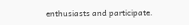enthusiasts and participate.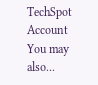TechSpot Account You may also...